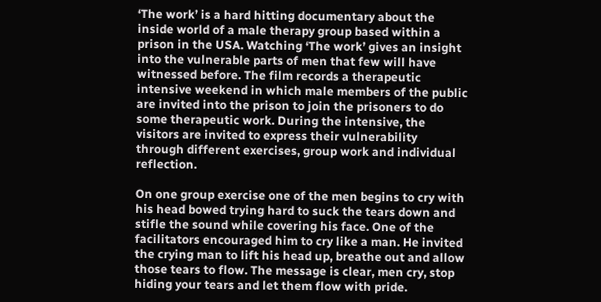‘The work’ is a hard hitting documentary about the inside world of a male therapy group based within a prison in the USA. Watching ‘The work’ gives an insight into the vulnerable parts of men that few will have witnessed before. The film records a therapeutic intensive weekend in which male members of the public are invited into the prison to join the prisoners to do some therapeutic work. During the intensive, the visitors are invited to express their vulnerability through different exercises, group work and individual reflection.

On one group exercise one of the men begins to cry with his head bowed trying hard to suck the tears down and stifle the sound while covering his face. One of the facilitators encouraged him to cry like a man. He invited the crying man to lift his head up, breathe out and allow those tears to flow. The message is clear, men cry, stop hiding your tears and let them flow with pride.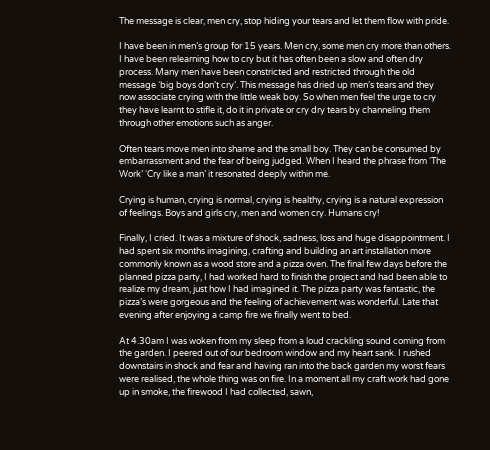The message is clear, men cry, stop hiding your tears and let them flow with pride.

I have been in men’s group for 15 years. Men cry, some men cry more than others. I have been relearning how to cry but it has often been a slow and often dry process. Many men have been constricted and restricted through the old message ‘big boys don’t cry’. This message has dried up men’s tears and they now associate crying with the little weak boy. So when men feel the urge to cry they have learnt to stifle it, do it in private or cry dry tears by channeling them through other emotions such as anger.

Often tears move men into shame and the small boy. They can be consumed by embarrassment and the fear of being judged. When I heard the phrase from ‘The Work’ ‘Cry like a man’ it resonated deeply within me.

Crying is human, crying is normal, crying is healthy, crying is a natural expression of feelings. Boys and girls cry, men and women cry. Humans cry!

Finally, I cried. It was a mixture of shock, sadness, loss and huge disappointment. I had spent six months imagining, crafting and building an art installation more commonly known as a wood store and a pizza oven. The final few days before the planned pizza party, I had worked hard to finish the project and had been able to realize my dream, just how I had imagined it. The pizza party was fantastic, the pizza’s were gorgeous and the feeling of achievement was wonderful. Late that evening after enjoying a camp fire we finally went to bed.

At 4.30am I was woken from my sleep from a loud crackling sound coming from the garden. I peered out of our bedroom window and my heart sank. I rushed downstairs in shock and fear and having ran into the back garden my worst fears were realised, the whole thing was on fire. In a moment all my craft work had gone up in smoke, the firewood I had collected, sawn,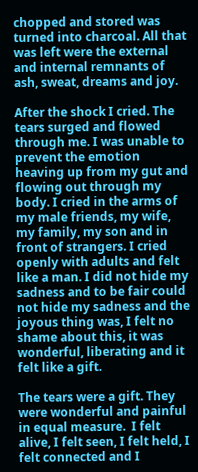chopped and stored was turned into charcoal. All that was left were the external and internal remnants of ash, sweat, dreams and joy.

After the shock I cried. The tears surged and flowed through me. I was unable to prevent the emotion heaving up from my gut and flowing out through my body. I cried in the arms of my male friends, my wife, my family, my son and in front of strangers. I cried openly with adults and felt like a man. I did not hide my sadness and to be fair could not hide my sadness and the joyous thing was, I felt no shame about this, it was wonderful, liberating and it felt like a gift.

The tears were a gift. They were wonderful and painful in equal measure.  I felt alive, I felt seen, I felt held, I felt connected and I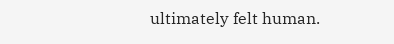ultimately felt human.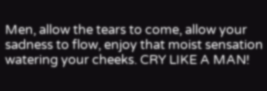Men, allow the tears to come, allow your sadness to flow, enjoy that moist sensation watering your cheeks. CRY LIKE A MAN!